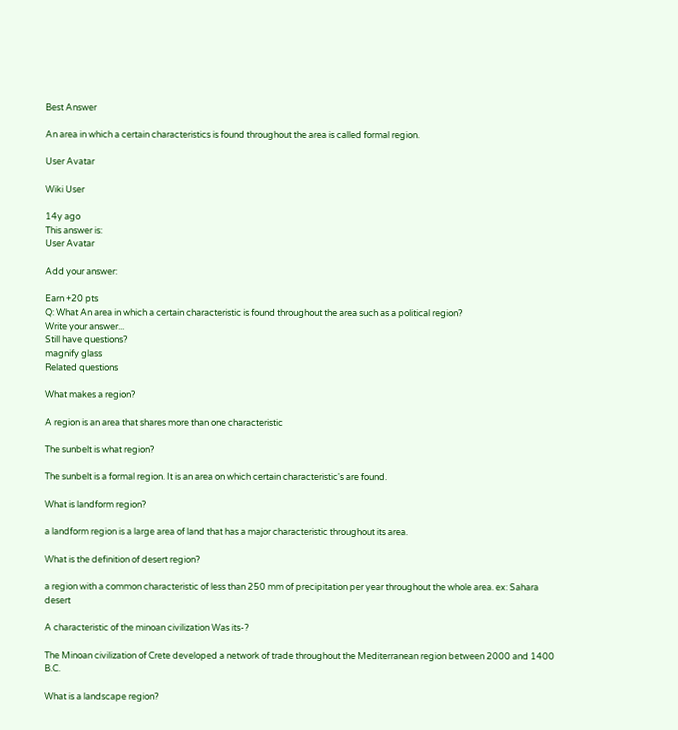Best Answer

An area in which a certain characteristics is found throughout the area is called formal region.

User Avatar

Wiki User

14y ago
This answer is:
User Avatar

Add your answer:

Earn +20 pts
Q: What An area in which a certain characteristic is found throughout the area such as a political region?
Write your answer...
Still have questions?
magnify glass
Related questions

What makes a region?

A region is an area that shares more than one characteristic

The sunbelt is what region?

The sunbelt is a formal region. It is an area on which certain characteristic's are found.

What is landform region?

a landform region is a large area of land that has a major characteristic throughout its area.

What is the definition of desert region?

a region with a common characteristic of less than 250 mm of precipitation per year throughout the whole area. ex: Sahara desert

A characteristic of the minoan civilization Was its-?

The Minoan civilization of Crete developed a network of trade throughout the Mediterranean region between 2000 and 1400 B.C.

What is a landscape region?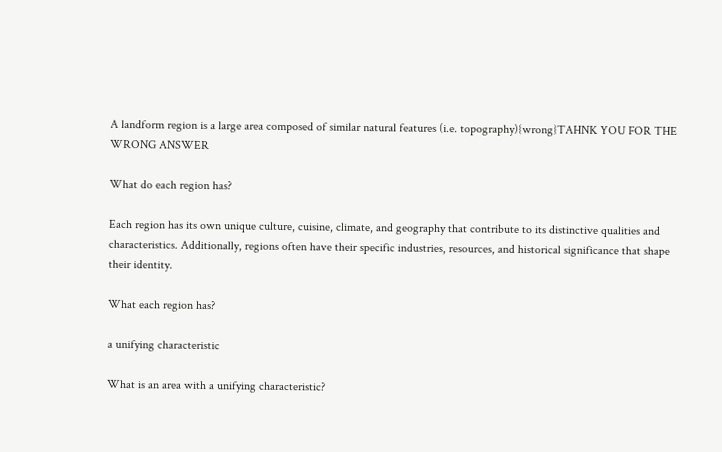A landform region is a large area composed of similar natural features (i.e. topography){wrong}TAHNK YOU FOR THE WRONG ANSWER

What do each region has?

Each region has its own unique culture, cuisine, climate, and geography that contribute to its distinctive qualities and characteristics. Additionally, regions often have their specific industries, resources, and historical significance that shape their identity.

What each region has?

a unifying characteristic

What is an area with a unifying characteristic?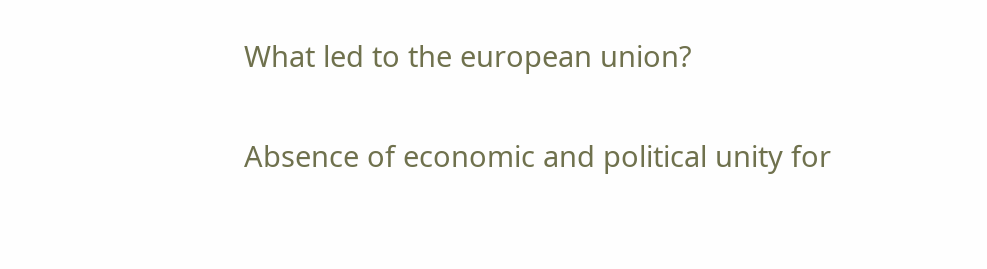What led to the european union?

Absence of economic and political unity for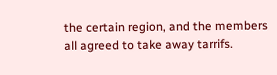the certain region, and the members all agreed to take away tarrifs.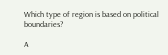Which type of region is based on political boundaries?

A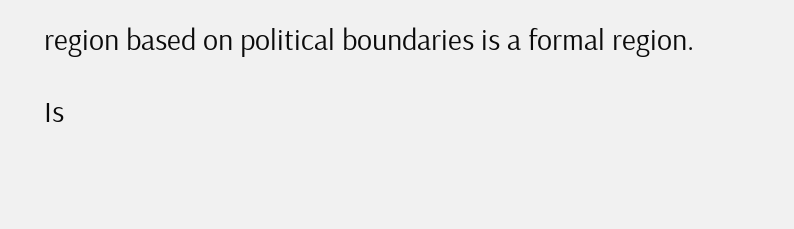region based on political boundaries is a formal region.

Is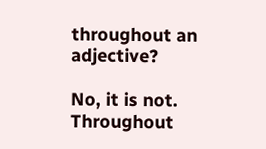throughout an adjective?

No, it is not. Throughout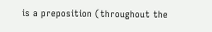is a preposition (throughout the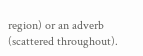region) or an adverb (scattered throughout).